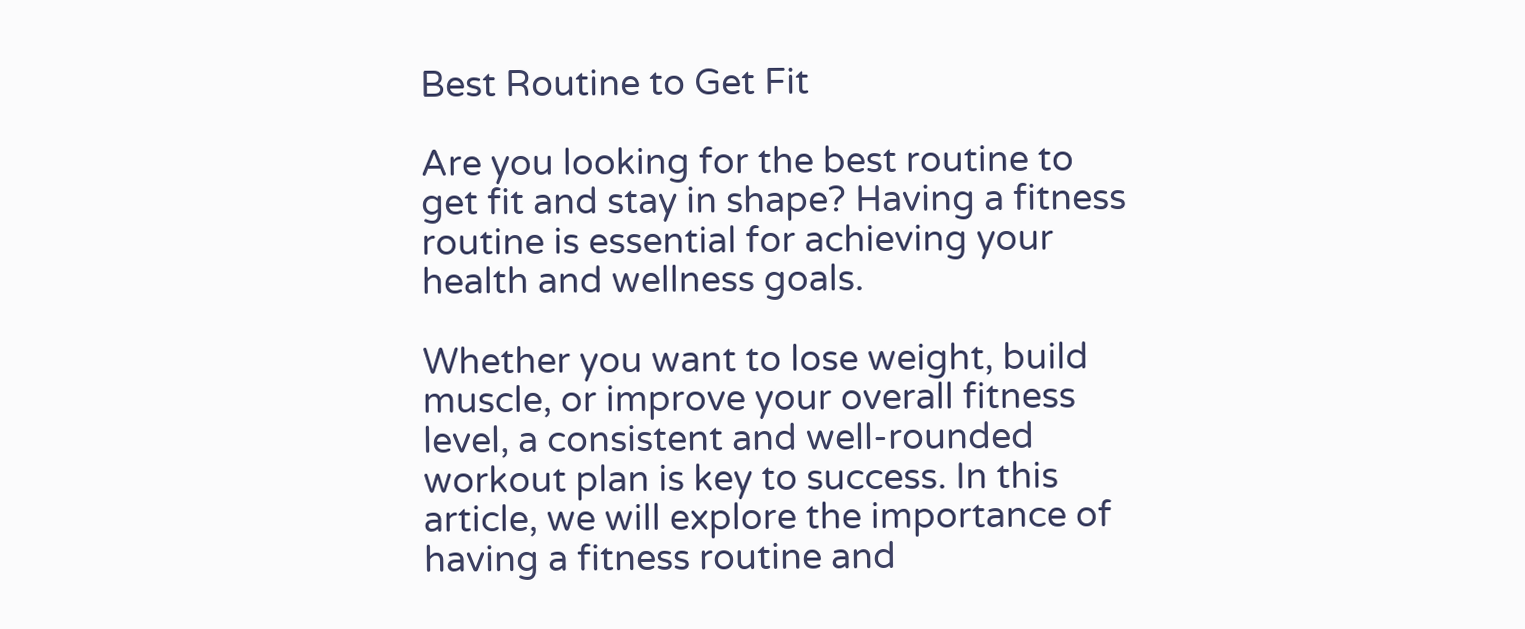Best Routine to Get Fit

Are you looking for the best routine to get fit and stay in shape? Having a fitness routine is essential for achieving your health and wellness goals.

Whether you want to lose weight, build muscle, or improve your overall fitness level, a consistent and well-rounded workout plan is key to success. In this article, we will explore the importance of having a fitness routine and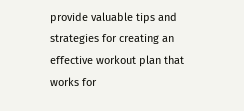provide valuable tips and strategies for creating an effective workout plan that works for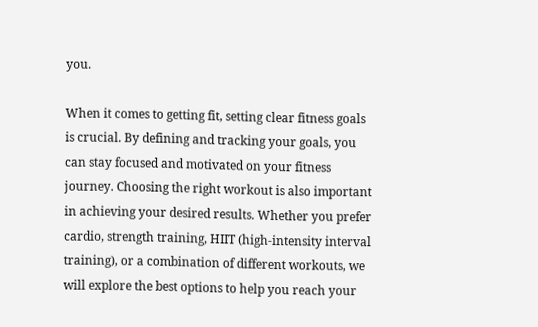you.

When it comes to getting fit, setting clear fitness goals is crucial. By defining and tracking your goals, you can stay focused and motivated on your fitness journey. Choosing the right workout is also important in achieving your desired results. Whether you prefer cardio, strength training, HIIT (high-intensity interval training), or a combination of different workouts, we will explore the best options to help you reach your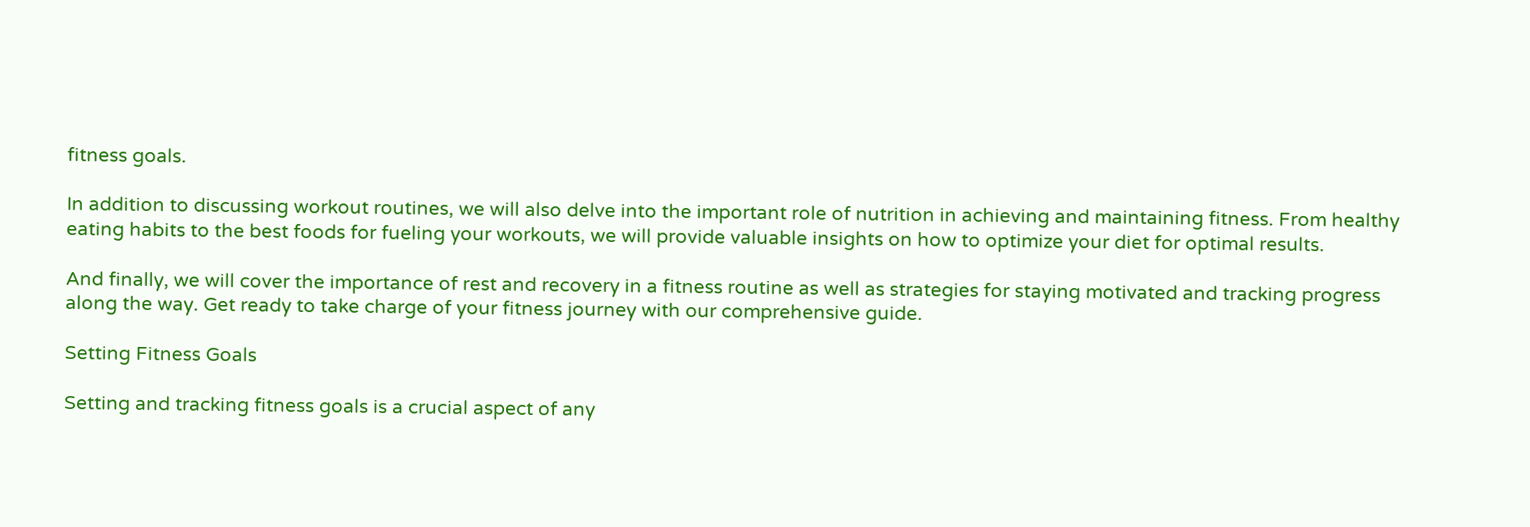fitness goals.

In addition to discussing workout routines, we will also delve into the important role of nutrition in achieving and maintaining fitness. From healthy eating habits to the best foods for fueling your workouts, we will provide valuable insights on how to optimize your diet for optimal results.

And finally, we will cover the importance of rest and recovery in a fitness routine as well as strategies for staying motivated and tracking progress along the way. Get ready to take charge of your fitness journey with our comprehensive guide.

Setting Fitness Goals

Setting and tracking fitness goals is a crucial aspect of any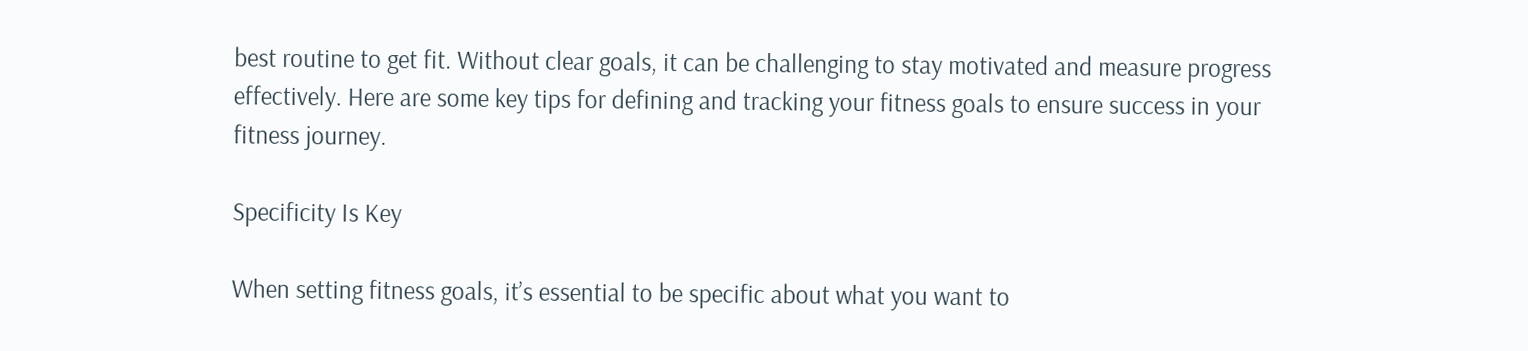best routine to get fit. Without clear goals, it can be challenging to stay motivated and measure progress effectively. Here are some key tips for defining and tracking your fitness goals to ensure success in your fitness journey.

Specificity Is Key

When setting fitness goals, it’s essential to be specific about what you want to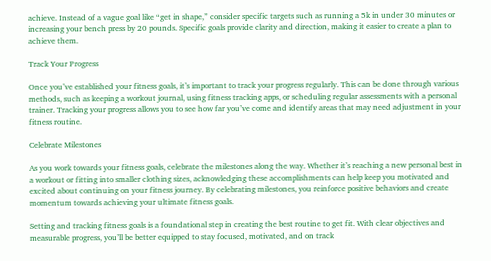achieve. Instead of a vague goal like “get in shape,” consider specific targets such as running a 5k in under 30 minutes or increasing your bench press by 20 pounds. Specific goals provide clarity and direction, making it easier to create a plan to achieve them.

Track Your Progress

Once you’ve established your fitness goals, it’s important to track your progress regularly. This can be done through various methods, such as keeping a workout journal, using fitness tracking apps, or scheduling regular assessments with a personal trainer. Tracking your progress allows you to see how far you’ve come and identify areas that may need adjustment in your fitness routine.

Celebrate Milestones

As you work towards your fitness goals, celebrate the milestones along the way. Whether it’s reaching a new personal best in a workout or fitting into smaller clothing sizes, acknowledging these accomplishments can help keep you motivated and excited about continuing on your fitness journey. By celebrating milestones, you reinforce positive behaviors and create momentum towards achieving your ultimate fitness goals.

Setting and tracking fitness goals is a foundational step in creating the best routine to get fit. With clear objectives and measurable progress, you’ll be better equipped to stay focused, motivated, and on track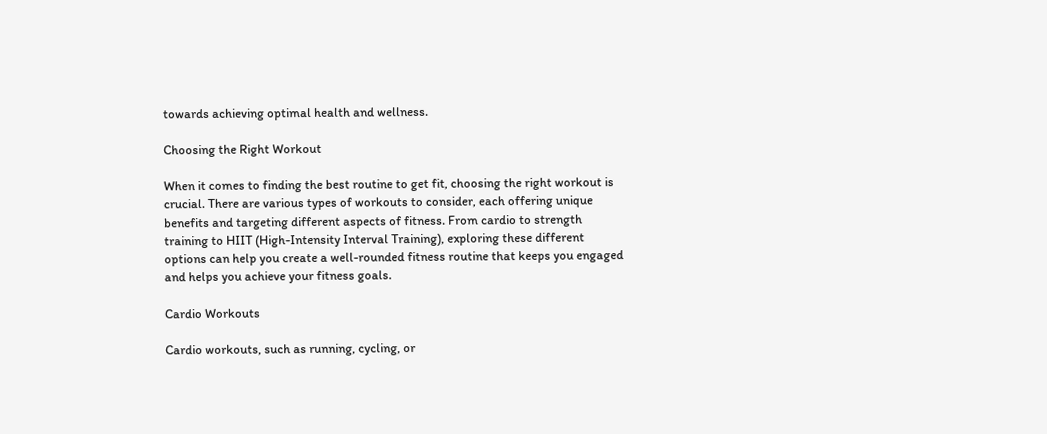towards achieving optimal health and wellness.

Choosing the Right Workout

When it comes to finding the best routine to get fit, choosing the right workout is crucial. There are various types of workouts to consider, each offering unique benefits and targeting different aspects of fitness. From cardio to strength training to HIIT (High-Intensity Interval Training), exploring these different options can help you create a well-rounded fitness routine that keeps you engaged and helps you achieve your fitness goals.

Cardio Workouts

Cardio workouts, such as running, cycling, or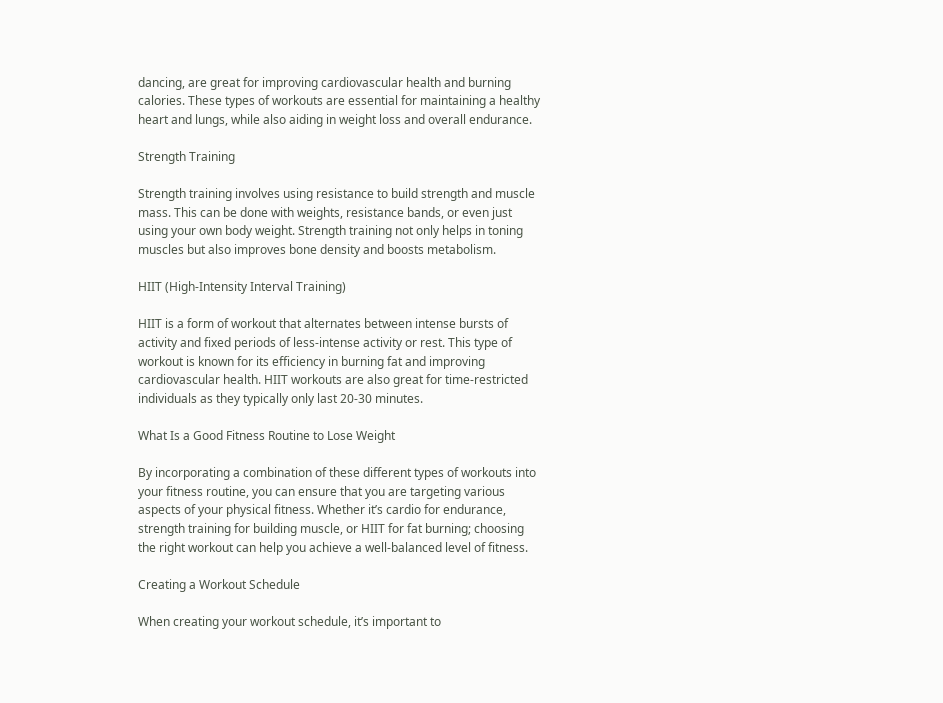dancing, are great for improving cardiovascular health and burning calories. These types of workouts are essential for maintaining a healthy heart and lungs, while also aiding in weight loss and overall endurance.

Strength Training

Strength training involves using resistance to build strength and muscle mass. This can be done with weights, resistance bands, or even just using your own body weight. Strength training not only helps in toning muscles but also improves bone density and boosts metabolism.

HIIT (High-Intensity Interval Training)

HIIT is a form of workout that alternates between intense bursts of activity and fixed periods of less-intense activity or rest. This type of workout is known for its efficiency in burning fat and improving cardiovascular health. HIIT workouts are also great for time-restricted individuals as they typically only last 20-30 minutes.

What Is a Good Fitness Routine to Lose Weight

By incorporating a combination of these different types of workouts into your fitness routine, you can ensure that you are targeting various aspects of your physical fitness. Whether it’s cardio for endurance, strength training for building muscle, or HIIT for fat burning; choosing the right workout can help you achieve a well-balanced level of fitness.

Creating a Workout Schedule

When creating your workout schedule, it’s important to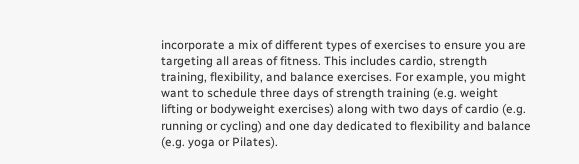incorporate a mix of different types of exercises to ensure you are targeting all areas of fitness. This includes cardio, strength training, flexibility, and balance exercises. For example, you might want to schedule three days of strength training (e.g. weight lifting or bodyweight exercises) along with two days of cardio (e.g. running or cycling) and one day dedicated to flexibility and balance (e.g. yoga or Pilates).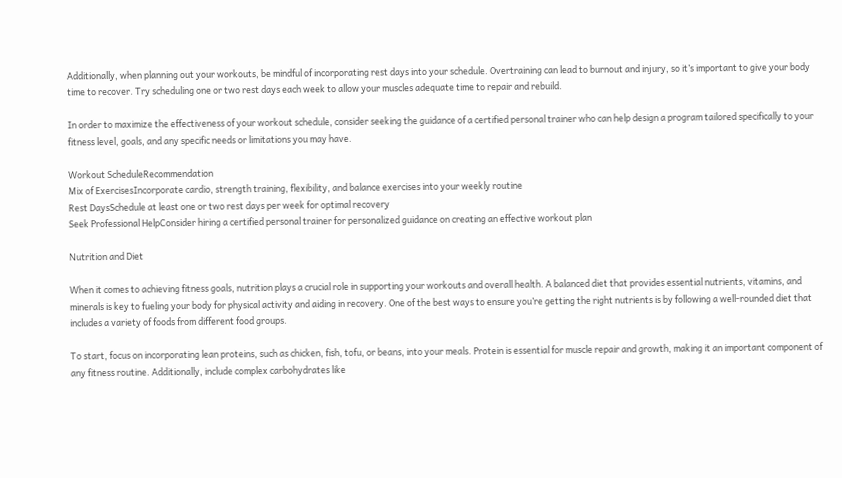Additionally, when planning out your workouts, be mindful of incorporating rest days into your schedule. Overtraining can lead to burnout and injury, so it’s important to give your body time to recover. Try scheduling one or two rest days each week to allow your muscles adequate time to repair and rebuild.

In order to maximize the effectiveness of your workout schedule, consider seeking the guidance of a certified personal trainer who can help design a program tailored specifically to your fitness level, goals, and any specific needs or limitations you may have.

Workout ScheduleRecommendation
Mix of ExercisesIncorporate cardio, strength training, flexibility, and balance exercises into your weekly routine
Rest DaysSchedule at least one or two rest days per week for optimal recovery
Seek Professional HelpConsider hiring a certified personal trainer for personalized guidance on creating an effective workout plan

Nutrition and Diet

When it comes to achieving fitness goals, nutrition plays a crucial role in supporting your workouts and overall health. A balanced diet that provides essential nutrients, vitamins, and minerals is key to fueling your body for physical activity and aiding in recovery. One of the best ways to ensure you’re getting the right nutrients is by following a well-rounded diet that includes a variety of foods from different food groups.

To start, focus on incorporating lean proteins, such as chicken, fish, tofu, or beans, into your meals. Protein is essential for muscle repair and growth, making it an important component of any fitness routine. Additionally, include complex carbohydrates like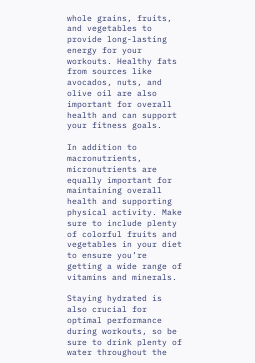whole grains, fruits, and vegetables to provide long-lasting energy for your workouts. Healthy fats from sources like avocados, nuts, and olive oil are also important for overall health and can support your fitness goals.

In addition to macronutrients, micronutrients are equally important for maintaining overall health and supporting physical activity. Make sure to include plenty of colorful fruits and vegetables in your diet to ensure you’re getting a wide range of vitamins and minerals.

Staying hydrated is also crucial for optimal performance during workouts, so be sure to drink plenty of water throughout the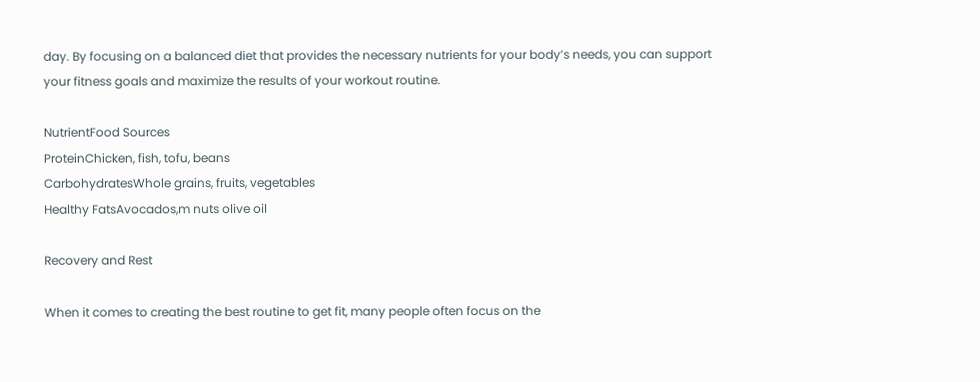day. By focusing on a balanced diet that provides the necessary nutrients for your body’s needs, you can support your fitness goals and maximize the results of your workout routine.

NutrientFood Sources
ProteinChicken, fish, tofu, beans
CarbohydratesWhole grains, fruits, vegetables
Healthy FatsAvocados,m nuts olive oil

Recovery and Rest

When it comes to creating the best routine to get fit, many people often focus on the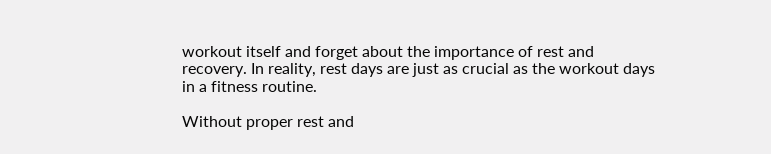workout itself and forget about the importance of rest and recovery. In reality, rest days are just as crucial as the workout days in a fitness routine.

Without proper rest and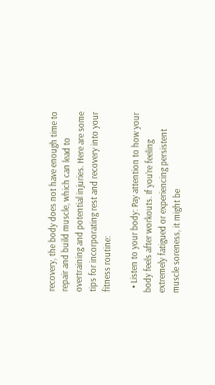recovery, the body does not have enough time to repair and build muscle, which can lead to overtraining and potential injuries. Here are some tips for incorporating rest and recovery into your fitness routine:

  • Listen to your body: Pay attention to how your body feels after workouts. If you’re feeling extremely fatigued or experiencing persistent muscle soreness, it might be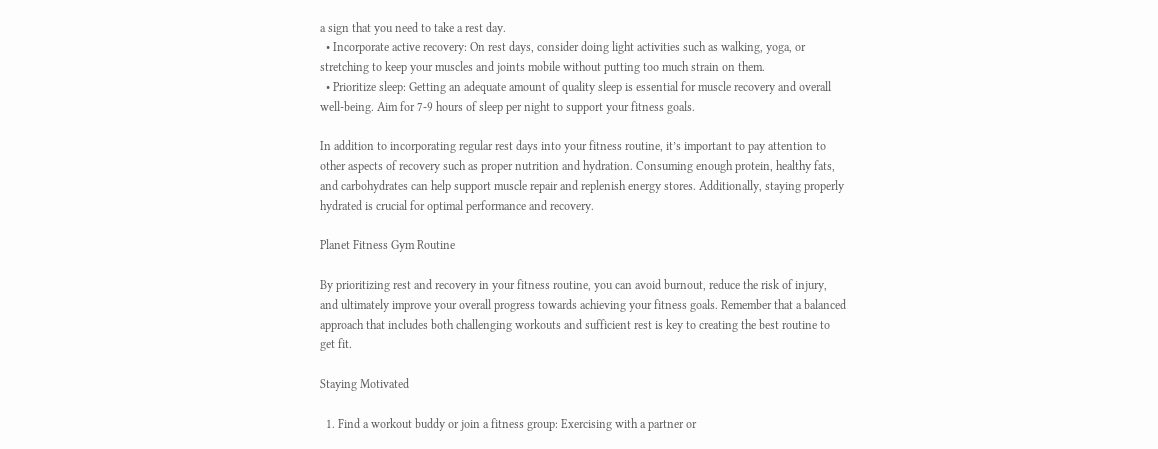a sign that you need to take a rest day.
  • Incorporate active recovery: On rest days, consider doing light activities such as walking, yoga, or stretching to keep your muscles and joints mobile without putting too much strain on them.
  • Prioritize sleep: Getting an adequate amount of quality sleep is essential for muscle recovery and overall well-being. Aim for 7-9 hours of sleep per night to support your fitness goals.

In addition to incorporating regular rest days into your fitness routine, it’s important to pay attention to other aspects of recovery such as proper nutrition and hydration. Consuming enough protein, healthy fats, and carbohydrates can help support muscle repair and replenish energy stores. Additionally, staying properly hydrated is crucial for optimal performance and recovery.

Planet Fitness Gym Routine

By prioritizing rest and recovery in your fitness routine, you can avoid burnout, reduce the risk of injury, and ultimately improve your overall progress towards achieving your fitness goals. Remember that a balanced approach that includes both challenging workouts and sufficient rest is key to creating the best routine to get fit.

Staying Motivated

  1. Find a workout buddy or join a fitness group: Exercising with a partner or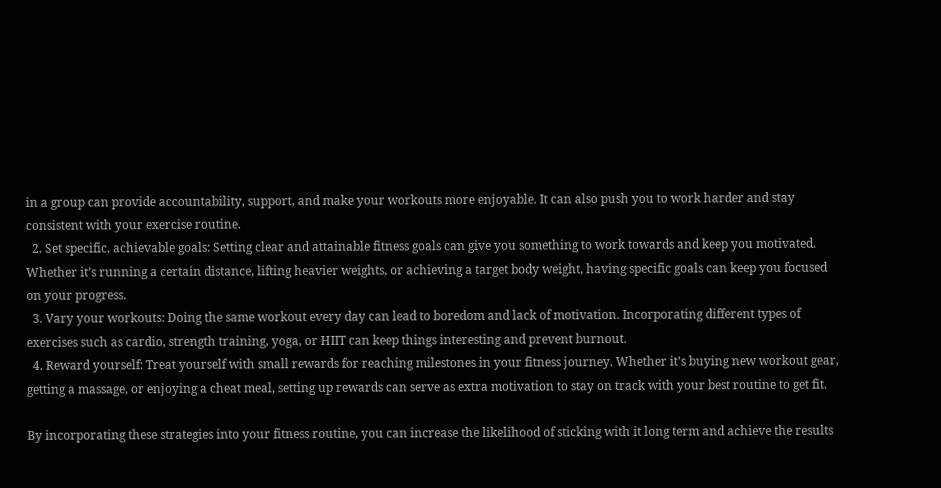in a group can provide accountability, support, and make your workouts more enjoyable. It can also push you to work harder and stay consistent with your exercise routine.
  2. Set specific, achievable goals: Setting clear and attainable fitness goals can give you something to work towards and keep you motivated. Whether it’s running a certain distance, lifting heavier weights, or achieving a target body weight, having specific goals can keep you focused on your progress.
  3. Vary your workouts: Doing the same workout every day can lead to boredom and lack of motivation. Incorporating different types of exercises such as cardio, strength training, yoga, or HIIT can keep things interesting and prevent burnout.
  4. Reward yourself: Treat yourself with small rewards for reaching milestones in your fitness journey. Whether it’s buying new workout gear, getting a massage, or enjoying a cheat meal, setting up rewards can serve as extra motivation to stay on track with your best routine to get fit.

By incorporating these strategies into your fitness routine, you can increase the likelihood of sticking with it long term and achieve the results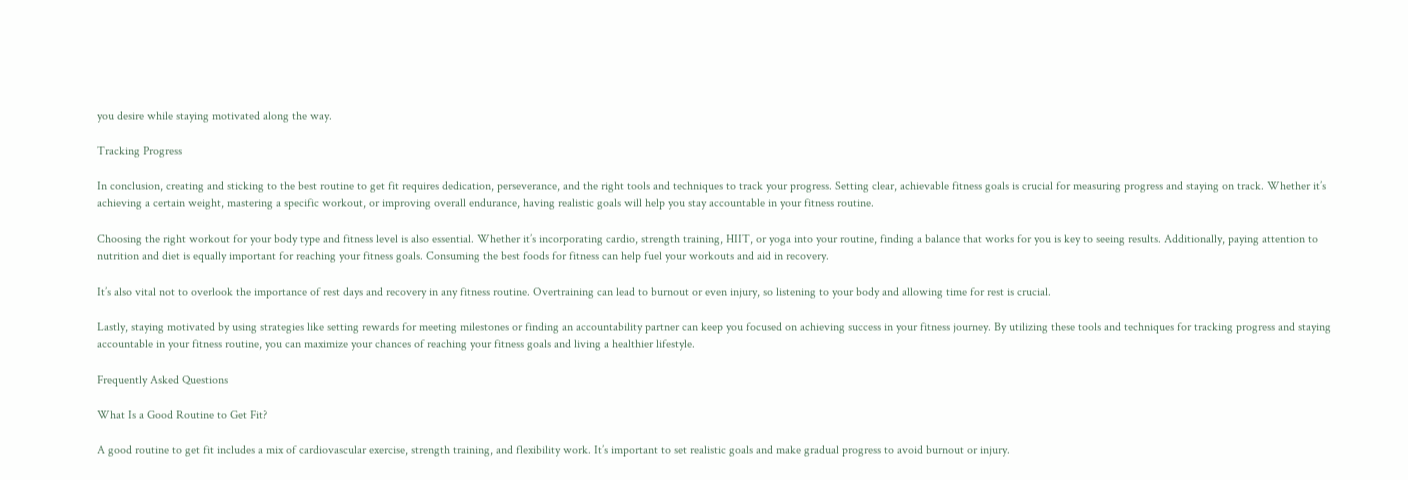you desire while staying motivated along the way.

Tracking Progress

In conclusion, creating and sticking to the best routine to get fit requires dedication, perseverance, and the right tools and techniques to track your progress. Setting clear, achievable fitness goals is crucial for measuring progress and staying on track. Whether it’s achieving a certain weight, mastering a specific workout, or improving overall endurance, having realistic goals will help you stay accountable in your fitness routine.

Choosing the right workout for your body type and fitness level is also essential. Whether it’s incorporating cardio, strength training, HIIT, or yoga into your routine, finding a balance that works for you is key to seeing results. Additionally, paying attention to nutrition and diet is equally important for reaching your fitness goals. Consuming the best foods for fitness can help fuel your workouts and aid in recovery.

It’s also vital not to overlook the importance of rest days and recovery in any fitness routine. Overtraining can lead to burnout or even injury, so listening to your body and allowing time for rest is crucial.

Lastly, staying motivated by using strategies like setting rewards for meeting milestones or finding an accountability partner can keep you focused on achieving success in your fitness journey. By utilizing these tools and techniques for tracking progress and staying accountable in your fitness routine, you can maximize your chances of reaching your fitness goals and living a healthier lifestyle.

Frequently Asked Questions

What Is a Good Routine to Get Fit?

A good routine to get fit includes a mix of cardiovascular exercise, strength training, and flexibility work. It’s important to set realistic goals and make gradual progress to avoid burnout or injury.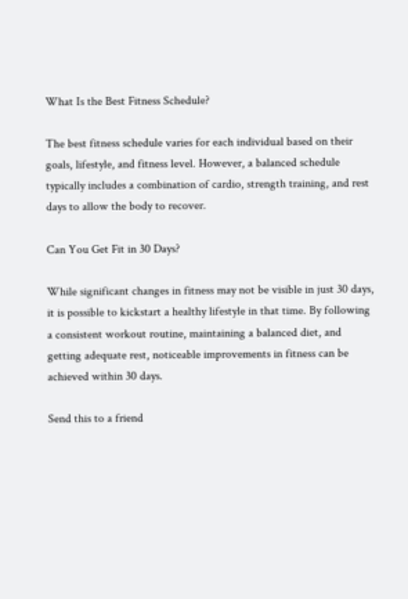What Is the Best Fitness Schedule?

The best fitness schedule varies for each individual based on their goals, lifestyle, and fitness level. However, a balanced schedule typically includes a combination of cardio, strength training, and rest days to allow the body to recover.

Can You Get Fit in 30 Days?

While significant changes in fitness may not be visible in just 30 days, it is possible to kickstart a healthy lifestyle in that time. By following a consistent workout routine, maintaining a balanced diet, and getting adequate rest, noticeable improvements in fitness can be achieved within 30 days.

Send this to a friend